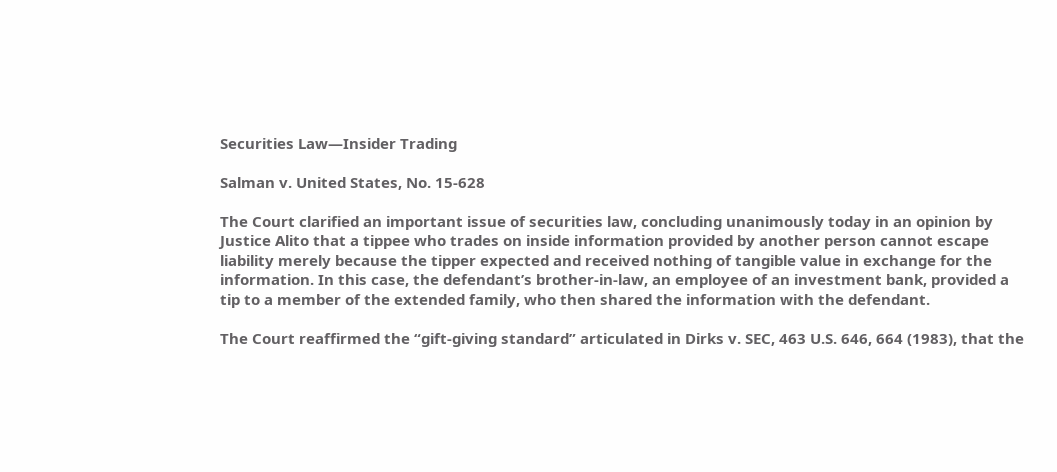Securities Law—Insider Trading

Salman v. United States, No. 15-628

The Court clarified an important issue of securities law, concluding unanimously today in an opinion by Justice Alito that a tippee who trades on inside information provided by another person cannot escape liability merely because the tipper expected and received nothing of tangible value in exchange for the information. In this case, the defendant’s brother-in-law, an employee of an investment bank, provided a tip to a member of the extended family, who then shared the information with the defendant.

The Court reaffirmed the “gift-giving standard” articulated in Dirks v. SEC, 463 U.S. 646, 664 (1983), that the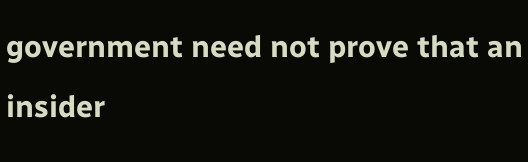government need not prove that an insider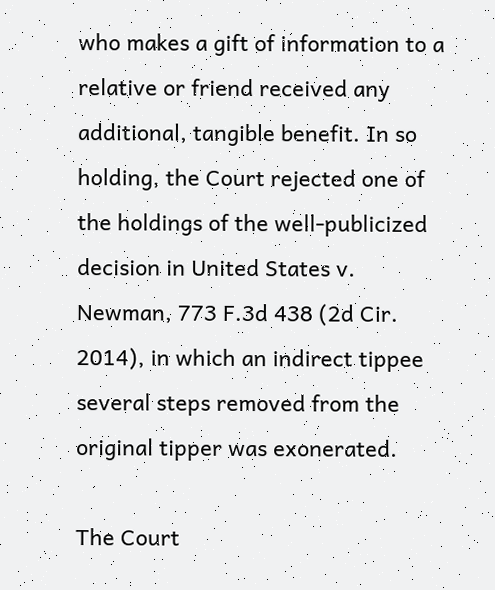who makes a gift of information to a relative or friend received any additional, tangible benefit. In so holding, the Court rejected one of the holdings of the well-publicized decision in United States v. Newman, 773 F.3d 438 (2d Cir. 2014), in which an indirect tippee several steps removed from the original tipper was exonerated.

The Court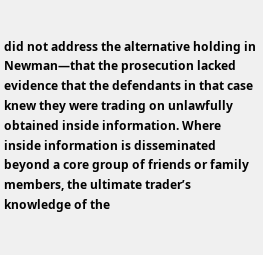did not address the alternative holding in Newman—that the prosecution lacked evidence that the defendants in that case knew they were trading on unlawfully obtained inside information. Where inside information is disseminated beyond a core group of friends or family members, the ultimate trader’s knowledge of the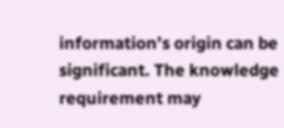information’s origin can be significant. The knowledge requirement may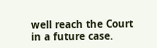well reach the Court in a future case.